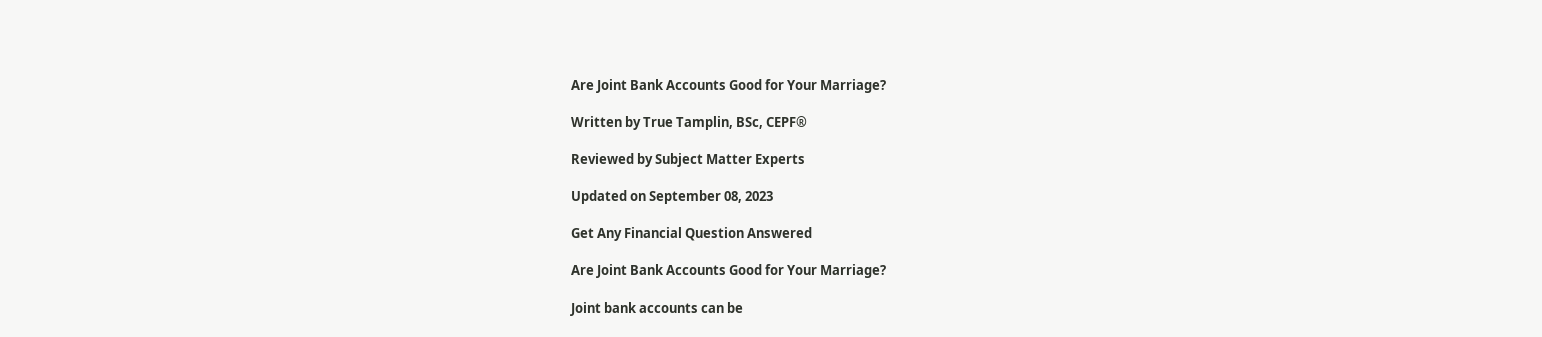Are Joint Bank Accounts Good for Your Marriage?

Written by True Tamplin, BSc, CEPF®

Reviewed by Subject Matter Experts

Updated on September 08, 2023

Get Any Financial Question Answered

Are Joint Bank Accounts Good for Your Marriage?

Joint bank accounts can be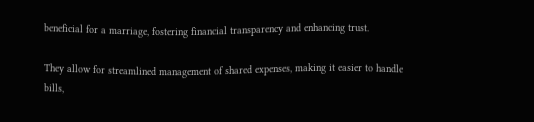beneficial for a marriage, fostering financial transparency and enhancing trust.

They allow for streamlined management of shared expenses, making it easier to handle bills,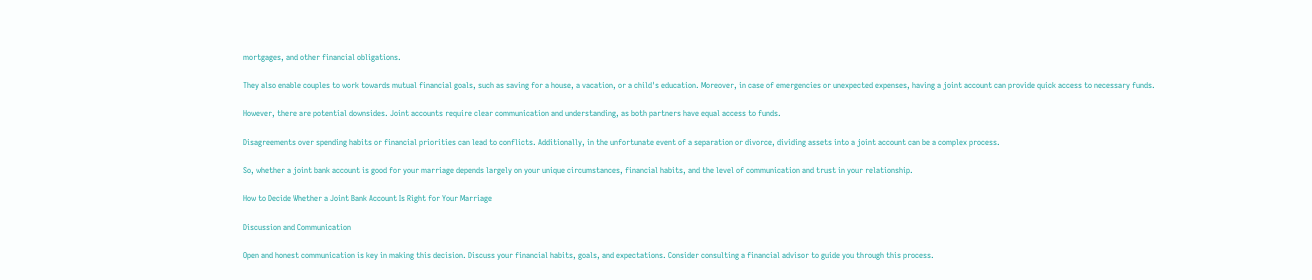mortgages, and other financial obligations.

They also enable couples to work towards mutual financial goals, such as saving for a house, a vacation, or a child's education. Moreover, in case of emergencies or unexpected expenses, having a joint account can provide quick access to necessary funds.

However, there are potential downsides. Joint accounts require clear communication and understanding, as both partners have equal access to funds.

Disagreements over spending habits or financial priorities can lead to conflicts. Additionally, in the unfortunate event of a separation or divorce, dividing assets into a joint account can be a complex process.

So, whether a joint bank account is good for your marriage depends largely on your unique circumstances, financial habits, and the level of communication and trust in your relationship.

How to Decide Whether a Joint Bank Account Is Right for Your Marriage

Discussion and Communication

Open and honest communication is key in making this decision. Discuss your financial habits, goals, and expectations. Consider consulting a financial advisor to guide you through this process.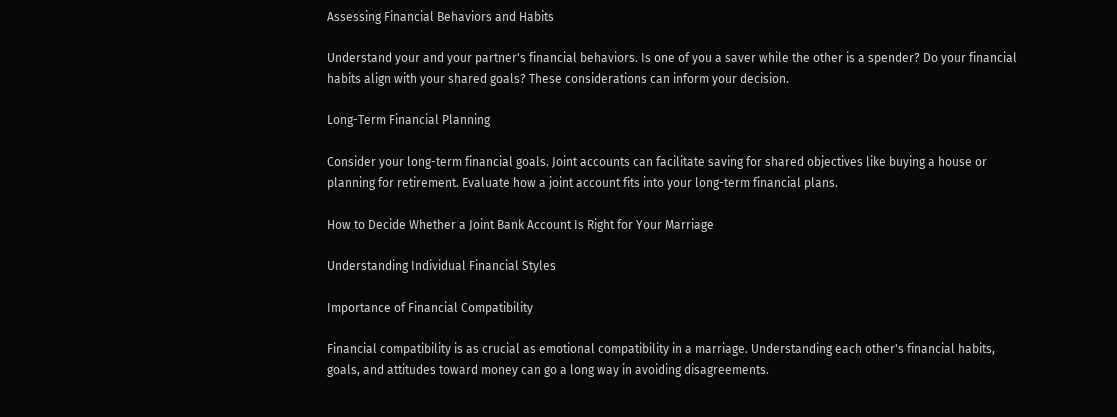Assessing Financial Behaviors and Habits

Understand your and your partner's financial behaviors. Is one of you a saver while the other is a spender? Do your financial habits align with your shared goals? These considerations can inform your decision.

Long-Term Financial Planning

Consider your long-term financial goals. Joint accounts can facilitate saving for shared objectives like buying a house or planning for retirement. Evaluate how a joint account fits into your long-term financial plans.

How to Decide Whether a Joint Bank Account Is Right for Your Marriage

Understanding Individual Financial Styles

Importance of Financial Compatibility

Financial compatibility is as crucial as emotional compatibility in a marriage. Understanding each other's financial habits, goals, and attitudes toward money can go a long way in avoiding disagreements.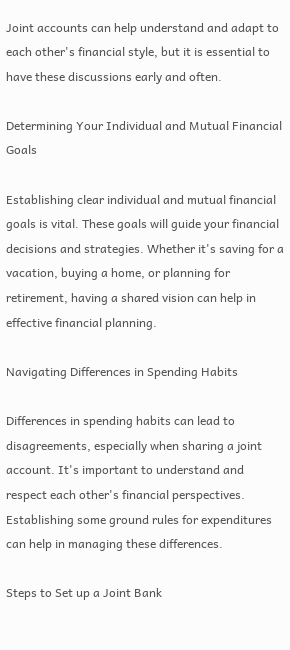Joint accounts can help understand and adapt to each other's financial style, but it is essential to have these discussions early and often.

Determining Your Individual and Mutual Financial Goals

Establishing clear individual and mutual financial goals is vital. These goals will guide your financial decisions and strategies. Whether it's saving for a vacation, buying a home, or planning for retirement, having a shared vision can help in effective financial planning.

Navigating Differences in Spending Habits

Differences in spending habits can lead to disagreements, especially when sharing a joint account. It's important to understand and respect each other's financial perspectives. Establishing some ground rules for expenditures can help in managing these differences.

Steps to Set up a Joint Bank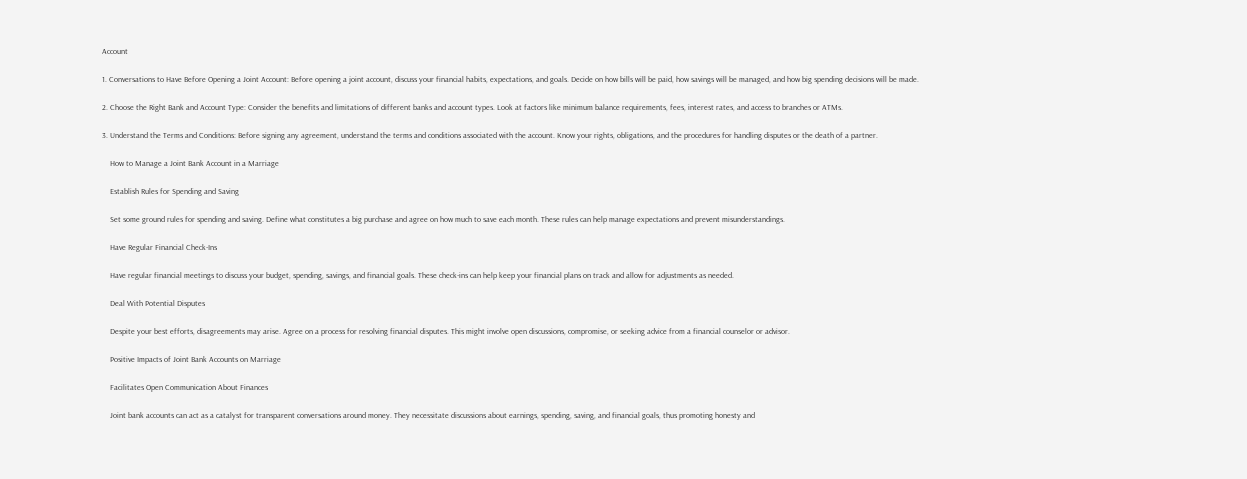Account

1. Conversations to Have Before Opening a Joint Account: Before opening a joint account, discuss your financial habits, expectations, and goals. Decide on how bills will be paid, how savings will be managed, and how big spending decisions will be made.

2. Choose the Right Bank and Account Type: Consider the benefits and limitations of different banks and account types. Look at factors like minimum balance requirements, fees, interest rates, and access to branches or ATMs.

3. Understand the Terms and Conditions: Before signing any agreement, understand the terms and conditions associated with the account. Know your rights, obligations, and the procedures for handling disputes or the death of a partner.

    How to Manage a Joint Bank Account in a Marriage

    Establish Rules for Spending and Saving

    Set some ground rules for spending and saving. Define what constitutes a big purchase and agree on how much to save each month. These rules can help manage expectations and prevent misunderstandings.

    Have Regular Financial Check-Ins

    Have regular financial meetings to discuss your budget, spending, savings, and financial goals. These check-ins can help keep your financial plans on track and allow for adjustments as needed.

    Deal With Potential Disputes

    Despite your best efforts, disagreements may arise. Agree on a process for resolving financial disputes. This might involve open discussions, compromise, or seeking advice from a financial counselor or advisor.

    Positive Impacts of Joint Bank Accounts on Marriage

    Facilitates Open Communication About Finances

    Joint bank accounts can act as a catalyst for transparent conversations around money. They necessitate discussions about earnings, spending, saving, and financial goals, thus promoting honesty and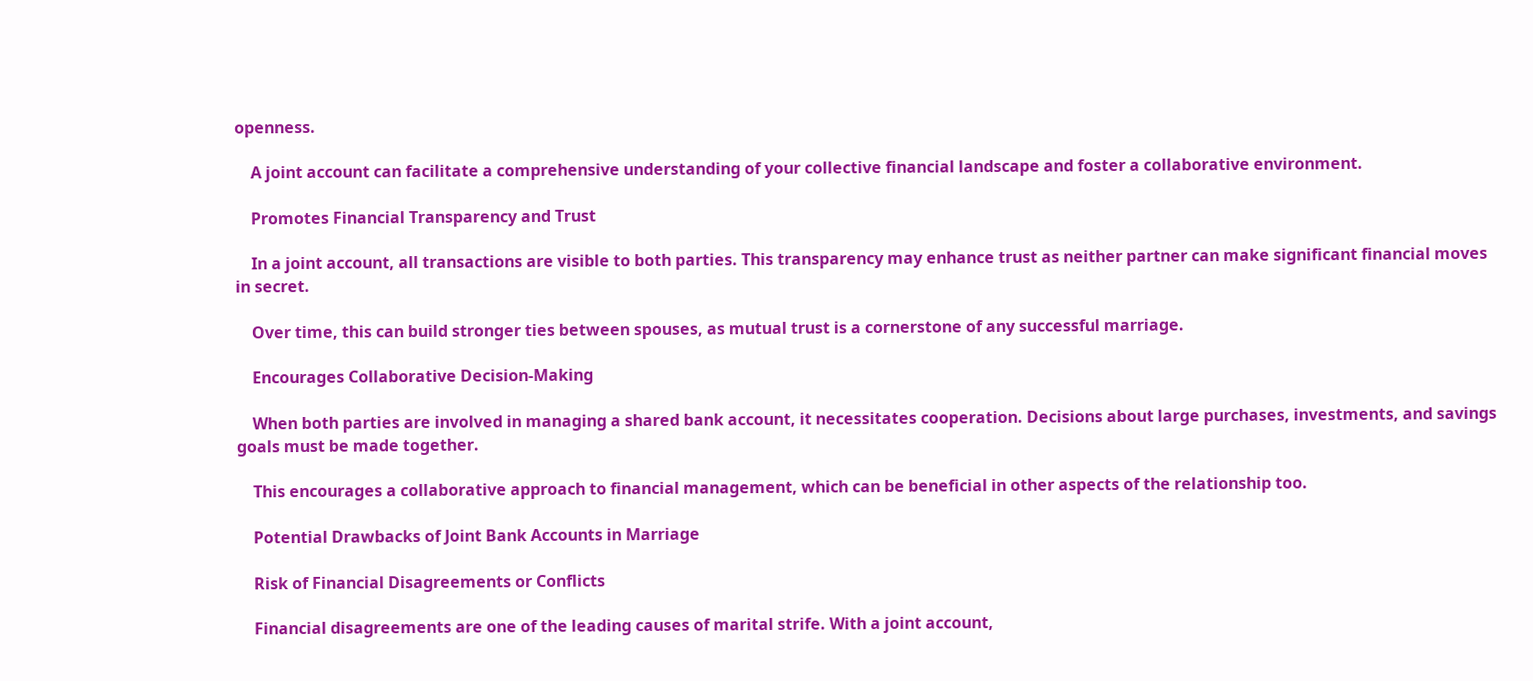openness.

    A joint account can facilitate a comprehensive understanding of your collective financial landscape and foster a collaborative environment.

    Promotes Financial Transparency and Trust

    In a joint account, all transactions are visible to both parties. This transparency may enhance trust as neither partner can make significant financial moves in secret.

    Over time, this can build stronger ties between spouses, as mutual trust is a cornerstone of any successful marriage.

    Encourages Collaborative Decision-Making

    When both parties are involved in managing a shared bank account, it necessitates cooperation. Decisions about large purchases, investments, and savings goals must be made together.

    This encourages a collaborative approach to financial management, which can be beneficial in other aspects of the relationship too.

    Potential Drawbacks of Joint Bank Accounts in Marriage

    Risk of Financial Disagreements or Conflicts

    Financial disagreements are one of the leading causes of marital strife. With a joint account,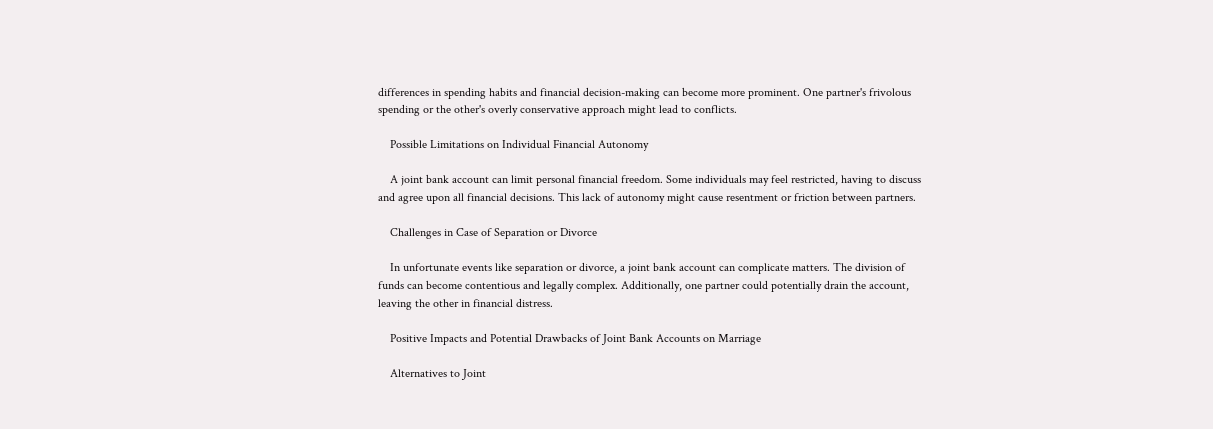differences in spending habits and financial decision-making can become more prominent. One partner's frivolous spending or the other's overly conservative approach might lead to conflicts.

    Possible Limitations on Individual Financial Autonomy

    A joint bank account can limit personal financial freedom. Some individuals may feel restricted, having to discuss and agree upon all financial decisions. This lack of autonomy might cause resentment or friction between partners.

    Challenges in Case of Separation or Divorce

    In unfortunate events like separation or divorce, a joint bank account can complicate matters. The division of funds can become contentious and legally complex. Additionally, one partner could potentially drain the account, leaving the other in financial distress.

    Positive Impacts and Potential Drawbacks of Joint Bank Accounts on Marriage

    Alternatives to Joint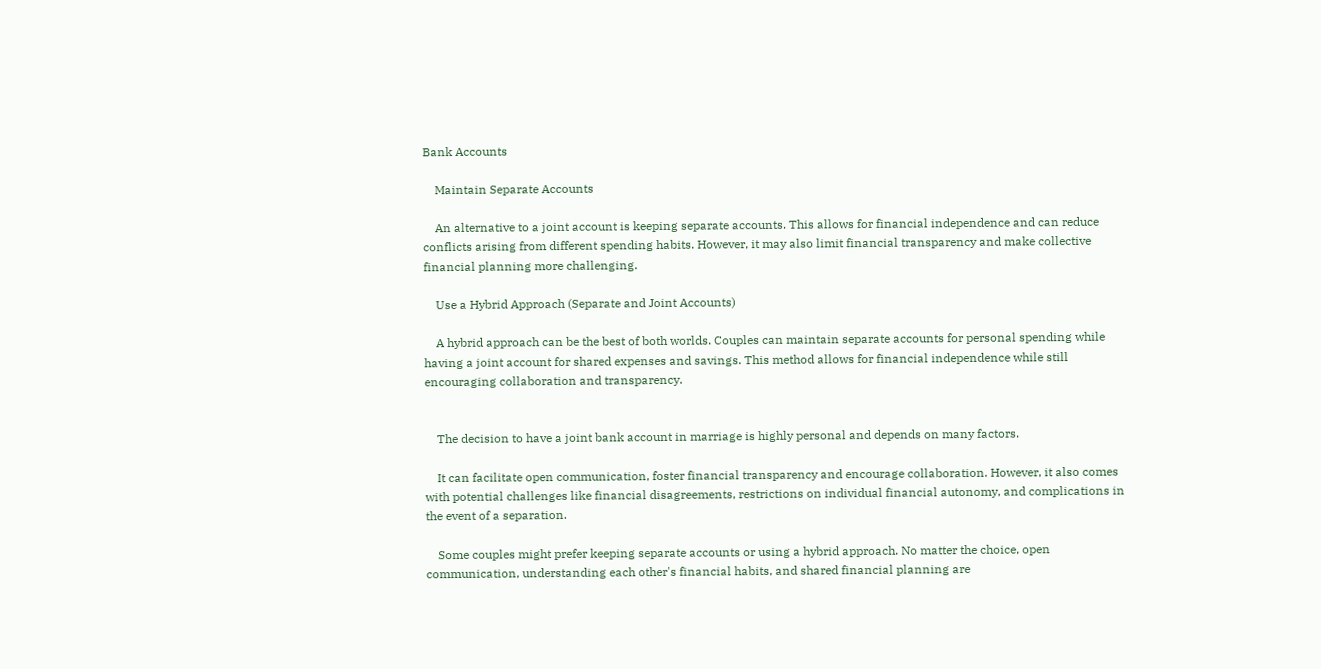Bank Accounts

    Maintain Separate Accounts

    An alternative to a joint account is keeping separate accounts. This allows for financial independence and can reduce conflicts arising from different spending habits. However, it may also limit financial transparency and make collective financial planning more challenging.

    Use a Hybrid Approach (Separate and Joint Accounts)

    A hybrid approach can be the best of both worlds. Couples can maintain separate accounts for personal spending while having a joint account for shared expenses and savings. This method allows for financial independence while still encouraging collaboration and transparency.


    The decision to have a joint bank account in marriage is highly personal and depends on many factors.

    It can facilitate open communication, foster financial transparency and encourage collaboration. However, it also comes with potential challenges like financial disagreements, restrictions on individual financial autonomy, and complications in the event of a separation.

    Some couples might prefer keeping separate accounts or using a hybrid approach. No matter the choice, open communication, understanding each other's financial habits, and shared financial planning are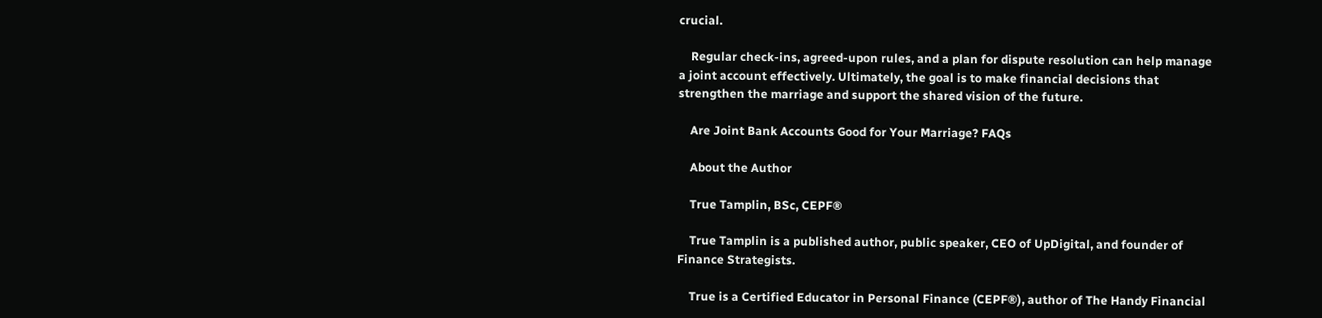crucial.

    Regular check-ins, agreed-upon rules, and a plan for dispute resolution can help manage a joint account effectively. Ultimately, the goal is to make financial decisions that strengthen the marriage and support the shared vision of the future.

    Are Joint Bank Accounts Good for Your Marriage? FAQs

    About the Author

    True Tamplin, BSc, CEPF®

    True Tamplin is a published author, public speaker, CEO of UpDigital, and founder of Finance Strategists.

    True is a Certified Educator in Personal Finance (CEPF®), author of The Handy Financial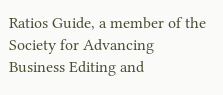Ratios Guide, a member of the Society for Advancing Business Editing and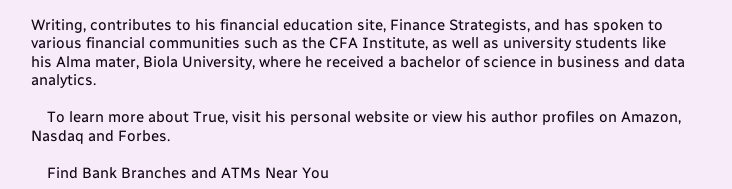Writing, contributes to his financial education site, Finance Strategists, and has spoken to various financial communities such as the CFA Institute, as well as university students like his Alma mater, Biola University, where he received a bachelor of science in business and data analytics.

    To learn more about True, visit his personal website or view his author profiles on Amazon, Nasdaq and Forbes.

    Find Bank Branches and ATMs Near You